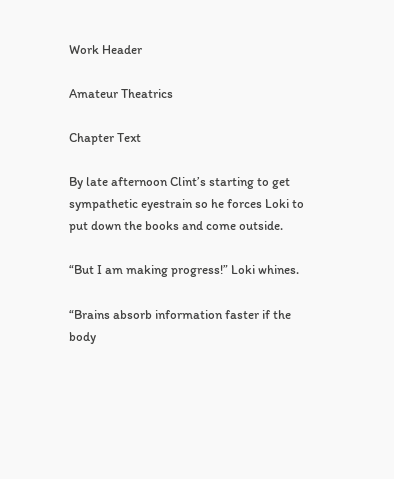Work Header

Amateur Theatrics

Chapter Text

By late afternoon Clint’s starting to get sympathetic eyestrain so he forces Loki to put down the books and come outside.

“But I am making progress!” Loki whines.

“Brains absorb information faster if the body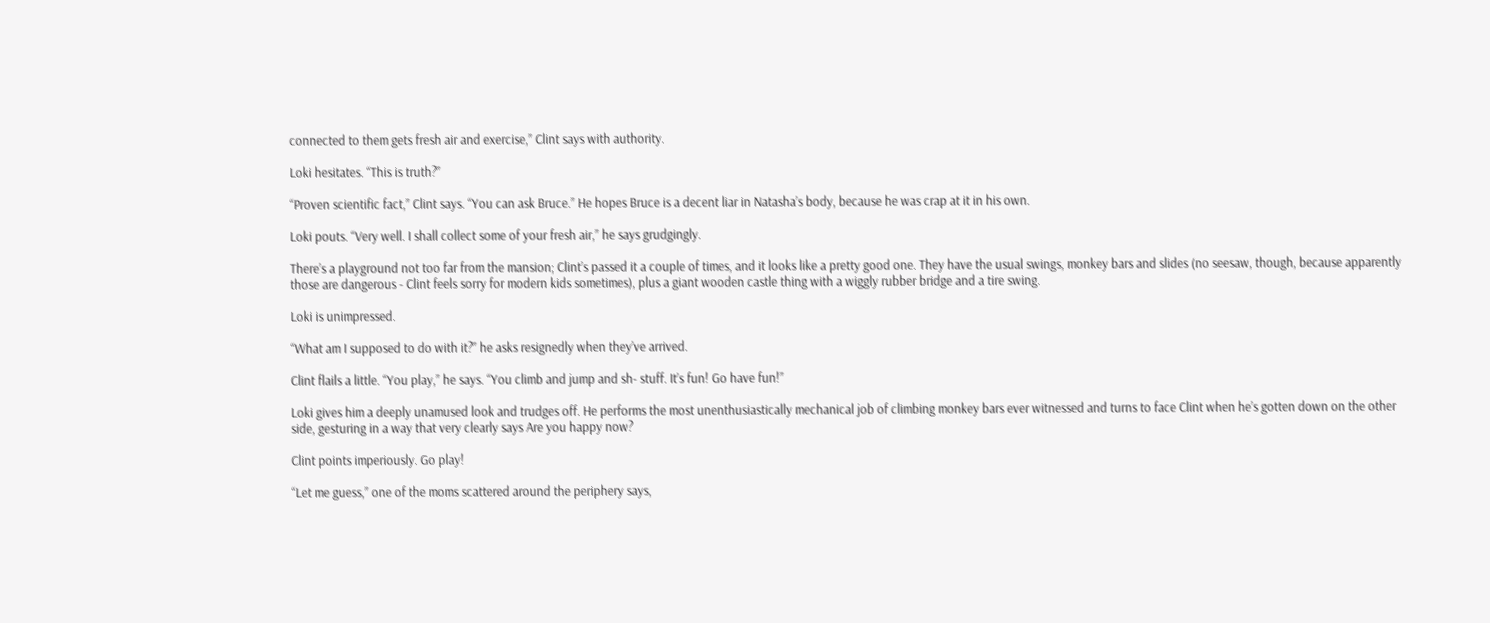connected to them gets fresh air and exercise,” Clint says with authority.

Loki hesitates. “This is truth?”

“Proven scientific fact,” Clint says. “You can ask Bruce.” He hopes Bruce is a decent liar in Natasha’s body, because he was crap at it in his own.

Loki pouts. “Very well. I shall collect some of your fresh air,” he says grudgingly.

There’s a playground not too far from the mansion; Clint’s passed it a couple of times, and it looks like a pretty good one. They have the usual swings, monkey bars and slides (no seesaw, though, because apparently those are dangerous - Clint feels sorry for modern kids sometimes), plus a giant wooden castle thing with a wiggly rubber bridge and a tire swing.

Loki is unimpressed.

“What am I supposed to do with it?” he asks resignedly when they’ve arrived.

Clint flails a little. “You play,” he says. “You climb and jump and sh- stuff. It’s fun! Go have fun!”

Loki gives him a deeply unamused look and trudges off. He performs the most unenthusiastically mechanical job of climbing monkey bars ever witnessed and turns to face Clint when he’s gotten down on the other side, gesturing in a way that very clearly says Are you happy now?

Clint points imperiously. Go play!

“Let me guess,” one of the moms scattered around the periphery says,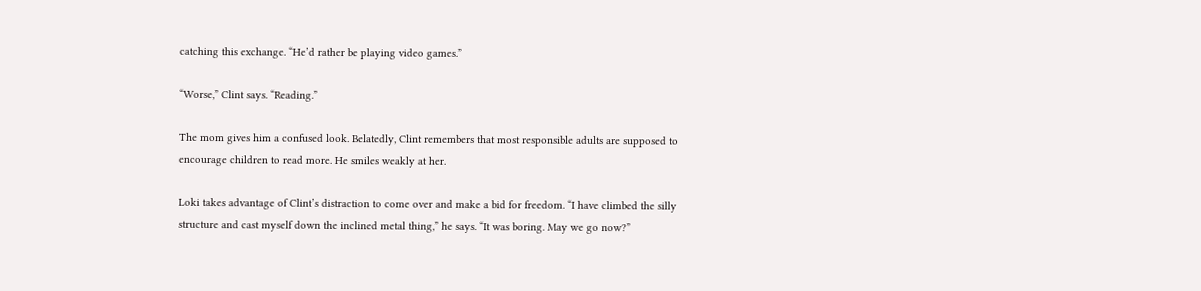catching this exchange. “He’d rather be playing video games.”

“Worse,” Clint says. “Reading.”

The mom gives him a confused look. Belatedly, Clint remembers that most responsible adults are supposed to encourage children to read more. He smiles weakly at her.

Loki takes advantage of Clint’s distraction to come over and make a bid for freedom. “I have climbed the silly structure and cast myself down the inclined metal thing,” he says. “It was boring. May we go now?”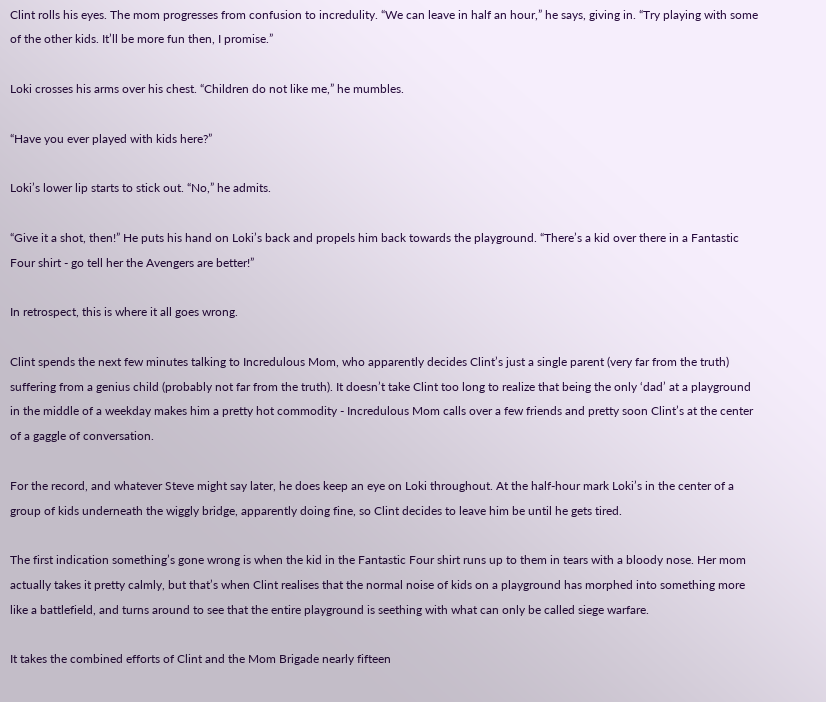Clint rolls his eyes. The mom progresses from confusion to incredulity. “We can leave in half an hour,” he says, giving in. “Try playing with some of the other kids. It’ll be more fun then, I promise.”

Loki crosses his arms over his chest. “Children do not like me,” he mumbles.

“Have you ever played with kids here?”

Loki’s lower lip starts to stick out. “No,” he admits.

“Give it a shot, then!” He puts his hand on Loki’s back and propels him back towards the playground. “There’s a kid over there in a Fantastic Four shirt - go tell her the Avengers are better!”

In retrospect, this is where it all goes wrong.

Clint spends the next few minutes talking to Incredulous Mom, who apparently decides Clint’s just a single parent (very far from the truth) suffering from a genius child (probably not far from the truth). It doesn’t take Clint too long to realize that being the only ‘dad’ at a playground in the middle of a weekday makes him a pretty hot commodity - Incredulous Mom calls over a few friends and pretty soon Clint’s at the center of a gaggle of conversation.

For the record, and whatever Steve might say later, he does keep an eye on Loki throughout. At the half-hour mark Loki’s in the center of a group of kids underneath the wiggly bridge, apparently doing fine, so Clint decides to leave him be until he gets tired.

The first indication something’s gone wrong is when the kid in the Fantastic Four shirt runs up to them in tears with a bloody nose. Her mom actually takes it pretty calmly, but that’s when Clint realises that the normal noise of kids on a playground has morphed into something more like a battlefield, and turns around to see that the entire playground is seething with what can only be called siege warfare.

It takes the combined efforts of Clint and the Mom Brigade nearly fifteen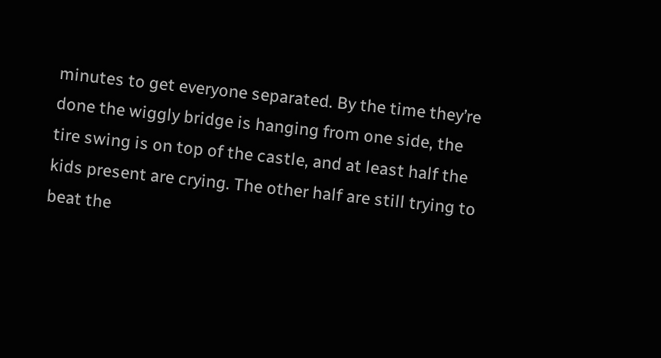minutes to get everyone separated. By the time they’re done the wiggly bridge is hanging from one side, the tire swing is on top of the castle, and at least half the kids present are crying. The other half are still trying to beat the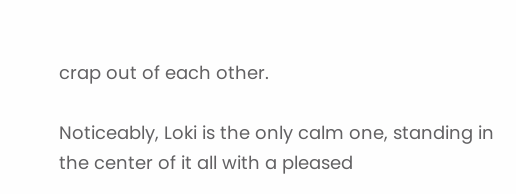crap out of each other.

Noticeably, Loki is the only calm one, standing in the center of it all with a pleased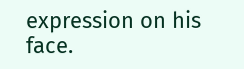expression on his face.